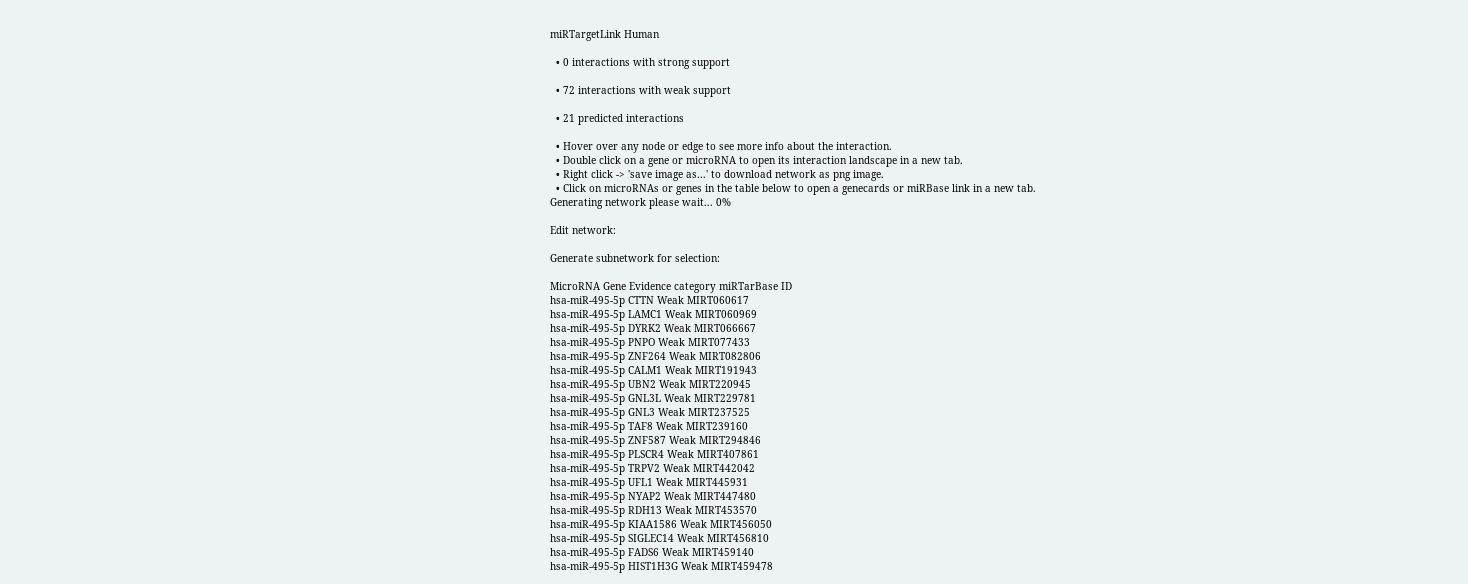miRTargetLink Human

  • 0 interactions with strong support

  • 72 interactions with weak support

  • 21 predicted interactions

  • Hover over any node or edge to see more info about the interaction.
  • Double click on a gene or microRNA to open its interaction landscape in a new tab.
  • Right click -> 'save image as...' to download network as png image.
  • Click on microRNAs or genes in the table below to open a genecards or miRBase link in a new tab.
Generating network please wait... 0%

Edit network:

Generate subnetwork for selection:

MicroRNA Gene Evidence category miRTarBase ID
hsa-miR-495-5p CTTN Weak MIRT060617
hsa-miR-495-5p LAMC1 Weak MIRT060969
hsa-miR-495-5p DYRK2 Weak MIRT066667
hsa-miR-495-5p PNPO Weak MIRT077433
hsa-miR-495-5p ZNF264 Weak MIRT082806
hsa-miR-495-5p CALM1 Weak MIRT191943
hsa-miR-495-5p UBN2 Weak MIRT220945
hsa-miR-495-5p GNL3L Weak MIRT229781
hsa-miR-495-5p GNL3 Weak MIRT237525
hsa-miR-495-5p TAF8 Weak MIRT239160
hsa-miR-495-5p ZNF587 Weak MIRT294846
hsa-miR-495-5p PLSCR4 Weak MIRT407861
hsa-miR-495-5p TRPV2 Weak MIRT442042
hsa-miR-495-5p UFL1 Weak MIRT445931
hsa-miR-495-5p NYAP2 Weak MIRT447480
hsa-miR-495-5p RDH13 Weak MIRT453570
hsa-miR-495-5p KIAA1586 Weak MIRT456050
hsa-miR-495-5p SIGLEC14 Weak MIRT456810
hsa-miR-495-5p FADS6 Weak MIRT459140
hsa-miR-495-5p HIST1H3G Weak MIRT459478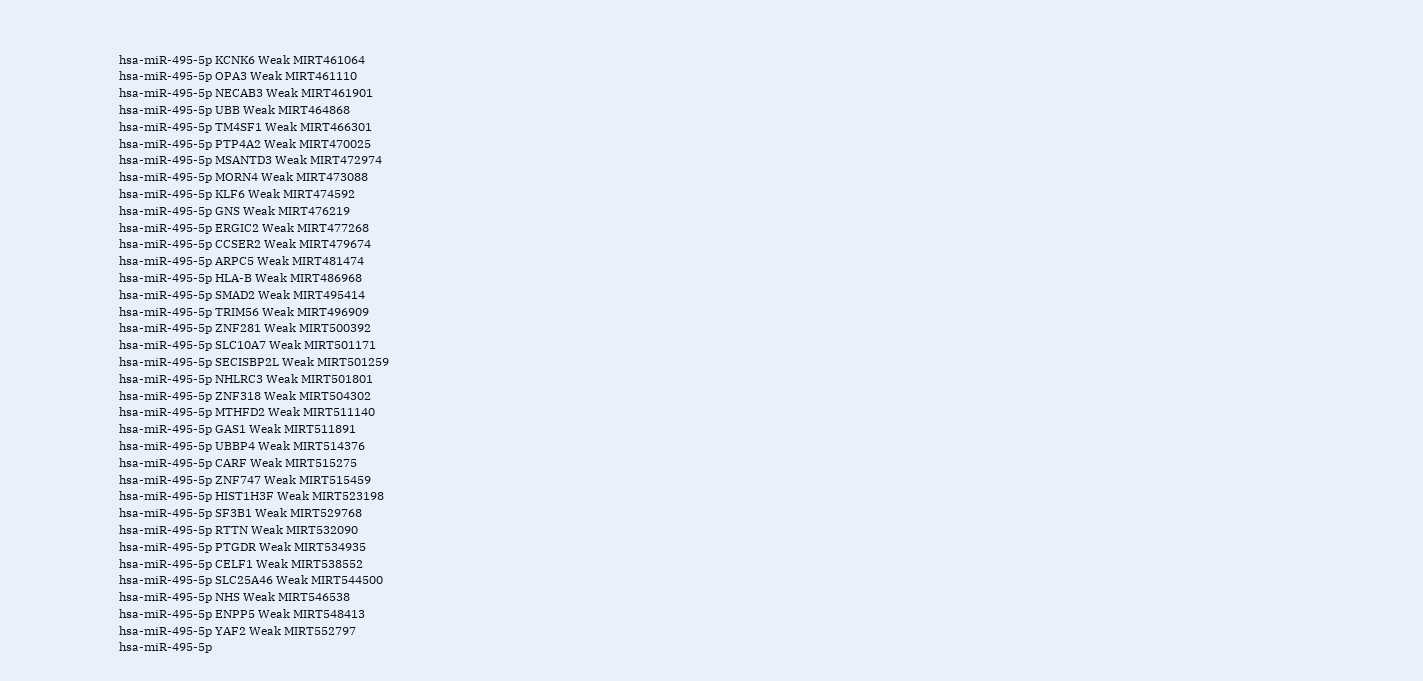hsa-miR-495-5p KCNK6 Weak MIRT461064
hsa-miR-495-5p OPA3 Weak MIRT461110
hsa-miR-495-5p NECAB3 Weak MIRT461901
hsa-miR-495-5p UBB Weak MIRT464868
hsa-miR-495-5p TM4SF1 Weak MIRT466301
hsa-miR-495-5p PTP4A2 Weak MIRT470025
hsa-miR-495-5p MSANTD3 Weak MIRT472974
hsa-miR-495-5p MORN4 Weak MIRT473088
hsa-miR-495-5p KLF6 Weak MIRT474592
hsa-miR-495-5p GNS Weak MIRT476219
hsa-miR-495-5p ERGIC2 Weak MIRT477268
hsa-miR-495-5p CCSER2 Weak MIRT479674
hsa-miR-495-5p ARPC5 Weak MIRT481474
hsa-miR-495-5p HLA-B Weak MIRT486968
hsa-miR-495-5p SMAD2 Weak MIRT495414
hsa-miR-495-5p TRIM56 Weak MIRT496909
hsa-miR-495-5p ZNF281 Weak MIRT500392
hsa-miR-495-5p SLC10A7 Weak MIRT501171
hsa-miR-495-5p SECISBP2L Weak MIRT501259
hsa-miR-495-5p NHLRC3 Weak MIRT501801
hsa-miR-495-5p ZNF318 Weak MIRT504302
hsa-miR-495-5p MTHFD2 Weak MIRT511140
hsa-miR-495-5p GAS1 Weak MIRT511891
hsa-miR-495-5p UBBP4 Weak MIRT514376
hsa-miR-495-5p CARF Weak MIRT515275
hsa-miR-495-5p ZNF747 Weak MIRT515459
hsa-miR-495-5p HIST1H3F Weak MIRT523198
hsa-miR-495-5p SF3B1 Weak MIRT529768
hsa-miR-495-5p RTTN Weak MIRT532090
hsa-miR-495-5p PTGDR Weak MIRT534935
hsa-miR-495-5p CELF1 Weak MIRT538552
hsa-miR-495-5p SLC25A46 Weak MIRT544500
hsa-miR-495-5p NHS Weak MIRT546538
hsa-miR-495-5p ENPP5 Weak MIRT548413
hsa-miR-495-5p YAF2 Weak MIRT552797
hsa-miR-495-5p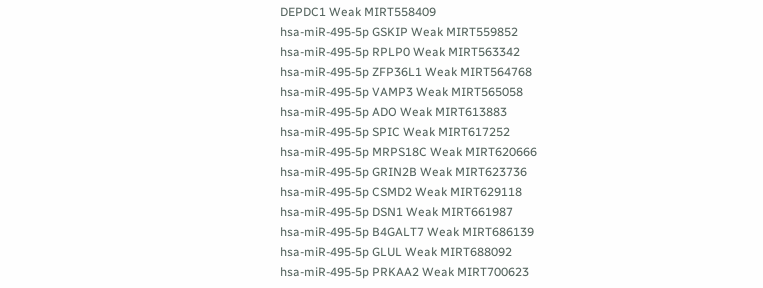DEPDC1 Weak MIRT558409
hsa-miR-495-5p GSKIP Weak MIRT559852
hsa-miR-495-5p RPLP0 Weak MIRT563342
hsa-miR-495-5p ZFP36L1 Weak MIRT564768
hsa-miR-495-5p VAMP3 Weak MIRT565058
hsa-miR-495-5p ADO Weak MIRT613883
hsa-miR-495-5p SPIC Weak MIRT617252
hsa-miR-495-5p MRPS18C Weak MIRT620666
hsa-miR-495-5p GRIN2B Weak MIRT623736
hsa-miR-495-5p CSMD2 Weak MIRT629118
hsa-miR-495-5p DSN1 Weak MIRT661987
hsa-miR-495-5p B4GALT7 Weak MIRT686139
hsa-miR-495-5p GLUL Weak MIRT688092
hsa-miR-495-5p PRKAA2 Weak MIRT700623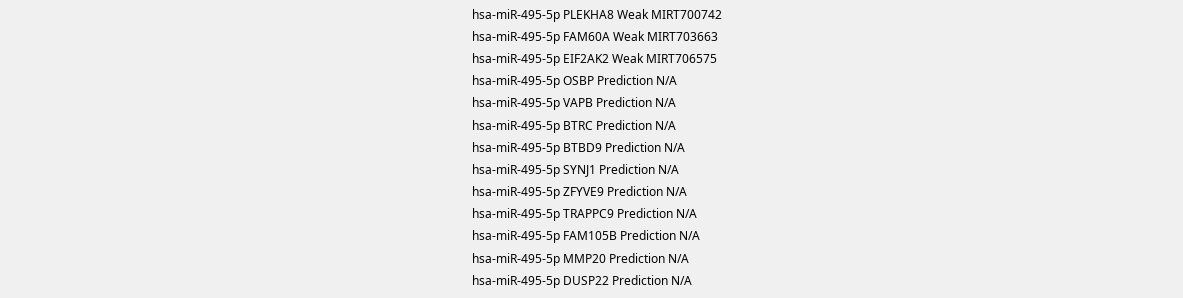hsa-miR-495-5p PLEKHA8 Weak MIRT700742
hsa-miR-495-5p FAM60A Weak MIRT703663
hsa-miR-495-5p EIF2AK2 Weak MIRT706575
hsa-miR-495-5p OSBP Prediction N/A
hsa-miR-495-5p VAPB Prediction N/A
hsa-miR-495-5p BTRC Prediction N/A
hsa-miR-495-5p BTBD9 Prediction N/A
hsa-miR-495-5p SYNJ1 Prediction N/A
hsa-miR-495-5p ZFYVE9 Prediction N/A
hsa-miR-495-5p TRAPPC9 Prediction N/A
hsa-miR-495-5p FAM105B Prediction N/A
hsa-miR-495-5p MMP20 Prediction N/A
hsa-miR-495-5p DUSP22 Prediction N/A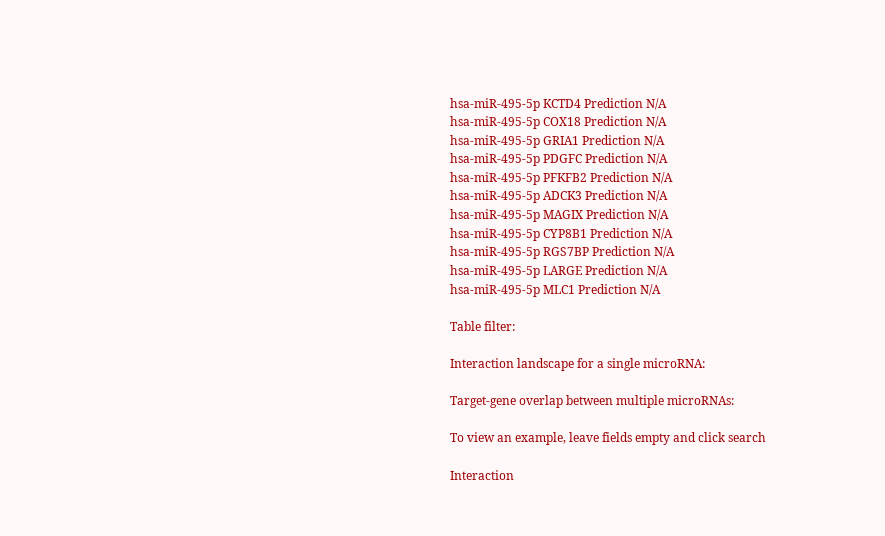hsa-miR-495-5p KCTD4 Prediction N/A
hsa-miR-495-5p COX18 Prediction N/A
hsa-miR-495-5p GRIA1 Prediction N/A
hsa-miR-495-5p PDGFC Prediction N/A
hsa-miR-495-5p PFKFB2 Prediction N/A
hsa-miR-495-5p ADCK3 Prediction N/A
hsa-miR-495-5p MAGIX Prediction N/A
hsa-miR-495-5p CYP8B1 Prediction N/A
hsa-miR-495-5p RGS7BP Prediction N/A
hsa-miR-495-5p LARGE Prediction N/A
hsa-miR-495-5p MLC1 Prediction N/A

Table filter:

Interaction landscape for a single microRNA:

Target-gene overlap between multiple microRNAs:

To view an example, leave fields empty and click search

Interaction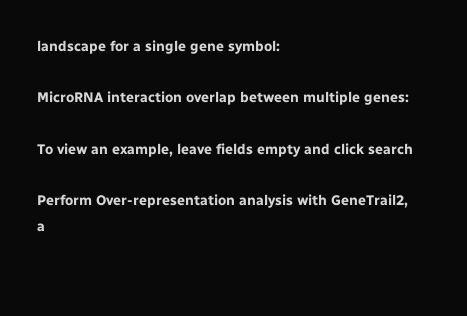landscape for a single gene symbol:

MicroRNA interaction overlap between multiple genes:

To view an example, leave fields empty and click search

Perform Over-representation analysis with GeneTrail2, a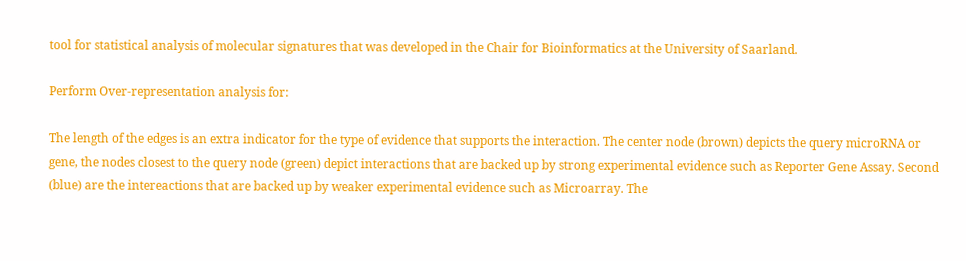tool for statistical analysis of molecular signatures that was developed in the Chair for Bioinformatics at the University of Saarland.

Perform Over-representation analysis for:

The length of the edges is an extra indicator for the type of evidence that supports the interaction. The center node (brown) depicts the query microRNA or gene, the nodes closest to the query node (green) depict interactions that are backed up by strong experimental evidence such as Reporter Gene Assay. Second (blue) are the intereactions that are backed up by weaker experimental evidence such as Microarray. The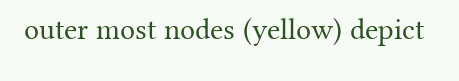outer most nodes (yellow) depict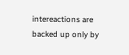intereactions are backed up only by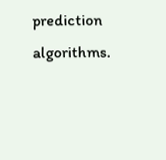prediction algorithms.